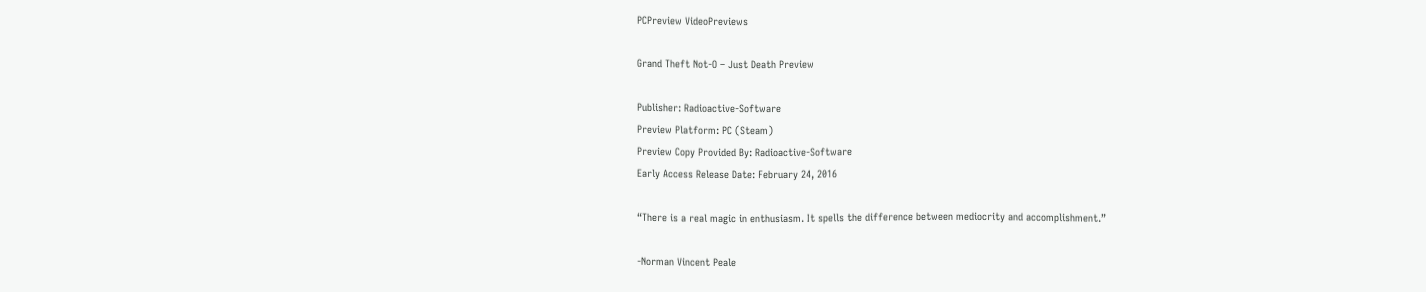PCPreview VideoPreviews

Grand Theft Not-O – Just Death Preview

Publisher: Radioactive-Software
Preview Platform: PC (Steam)
Preview Copy Provided By: Radioactive-Software
Early Access Release Date: February 24, 2016

“There is a real magic in enthusiasm. It spells the difference between mediocrity and accomplishment.”

-Norman Vincent Peale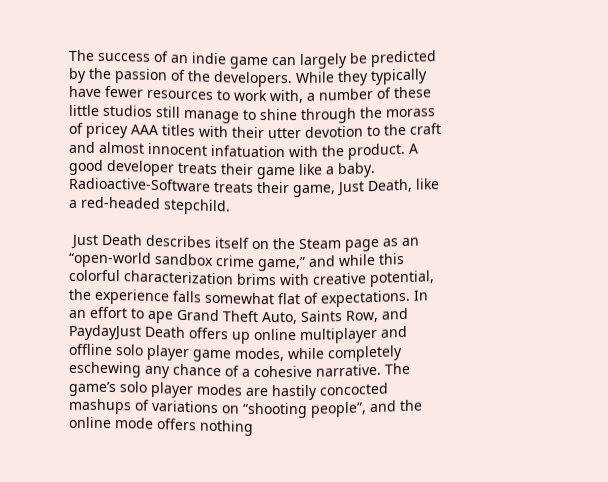The success of an indie game can largely be predicted by the passion of the developers. While they typically have fewer resources to work with, a number of these little studios still manage to shine through the morass of pricey AAA titles with their utter devotion to the craft and almost innocent infatuation with the product. A good developer treats their game like a baby. Radioactive-Software treats their game, Just Death, like a red-headed stepchild.

 Just Death describes itself on the Steam page as an “open-world sandbox crime game,” and while this colorful characterization brims with creative potential, the experience falls somewhat flat of expectations. In an effort to ape Grand Theft Auto, Saints Row, and PaydayJust Death offers up online multiplayer and offline solo player game modes, while completely eschewing any chance of a cohesive narrative. The game’s solo player modes are hastily concocted mashups of variations on “shooting people”, and the online mode offers nothing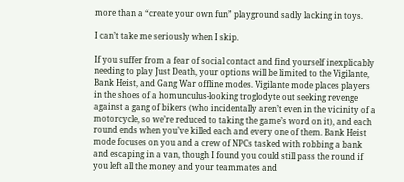more than a “create your own fun” playground sadly lacking in toys.

I can’t take me seriously when I skip.

If you suffer from a fear of social contact and find yourself inexplicably needing to play Just Death, your options will be limited to the Vigilante, Bank Heist, and Gang War offline modes. Vigilante mode places players in the shoes of a homunculus-looking troglodyte out seeking revenge against a gang of bikers (who incidentally aren’t even in the vicinity of a motorcycle, so we’re reduced to taking the game’s word on it), and each round ends when you’ve killed each and every one of them. Bank Heist mode focuses on you and a crew of NPCs tasked with robbing a bank and escaping in a van, though I found you could still pass the round if you left all the money and your teammates and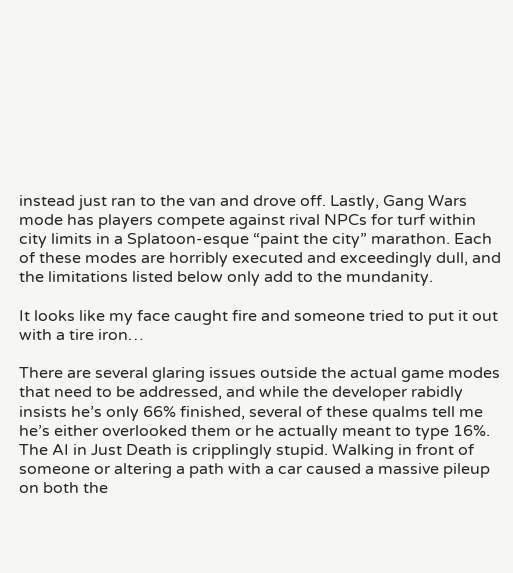instead just ran to the van and drove off. Lastly, Gang Wars mode has players compete against rival NPCs for turf within city limits in a Splatoon-esque “paint the city” marathon. Each of these modes are horribly executed and exceedingly dull, and the limitations listed below only add to the mundanity.

It looks like my face caught fire and someone tried to put it out with a tire iron…

There are several glaring issues outside the actual game modes that need to be addressed, and while the developer rabidly insists he’s only 66% finished, several of these qualms tell me he’s either overlooked them or he actually meant to type 16%. The AI in Just Death is cripplingly stupid. Walking in front of someone or altering a path with a car caused a massive pileup on both the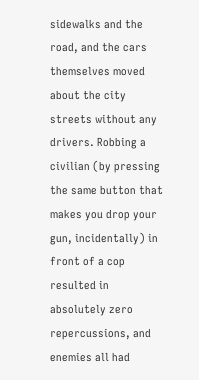sidewalks and the road, and the cars themselves moved about the city streets without any drivers. Robbing a civilian (by pressing the same button that makes you drop your gun, incidentally) in front of a cop resulted in absolutely zero repercussions, and enemies all had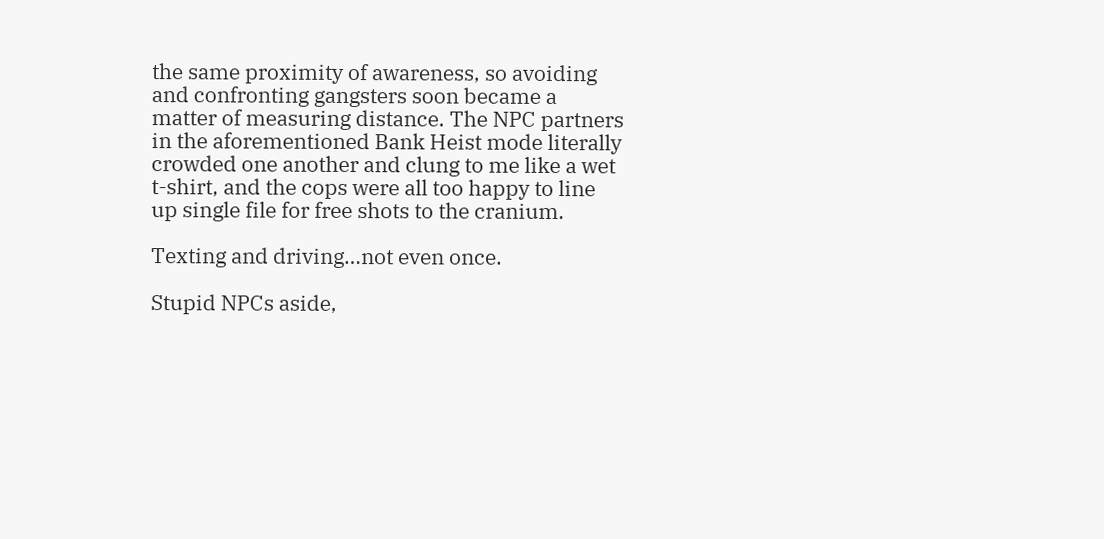the same proximity of awareness, so avoiding and confronting gangsters soon became a matter of measuring distance. The NPC partners in the aforementioned Bank Heist mode literally crowded one another and clung to me like a wet t-shirt, and the cops were all too happy to line up single file for free shots to the cranium.

Texting and driving…not even once.

Stupid NPCs aside,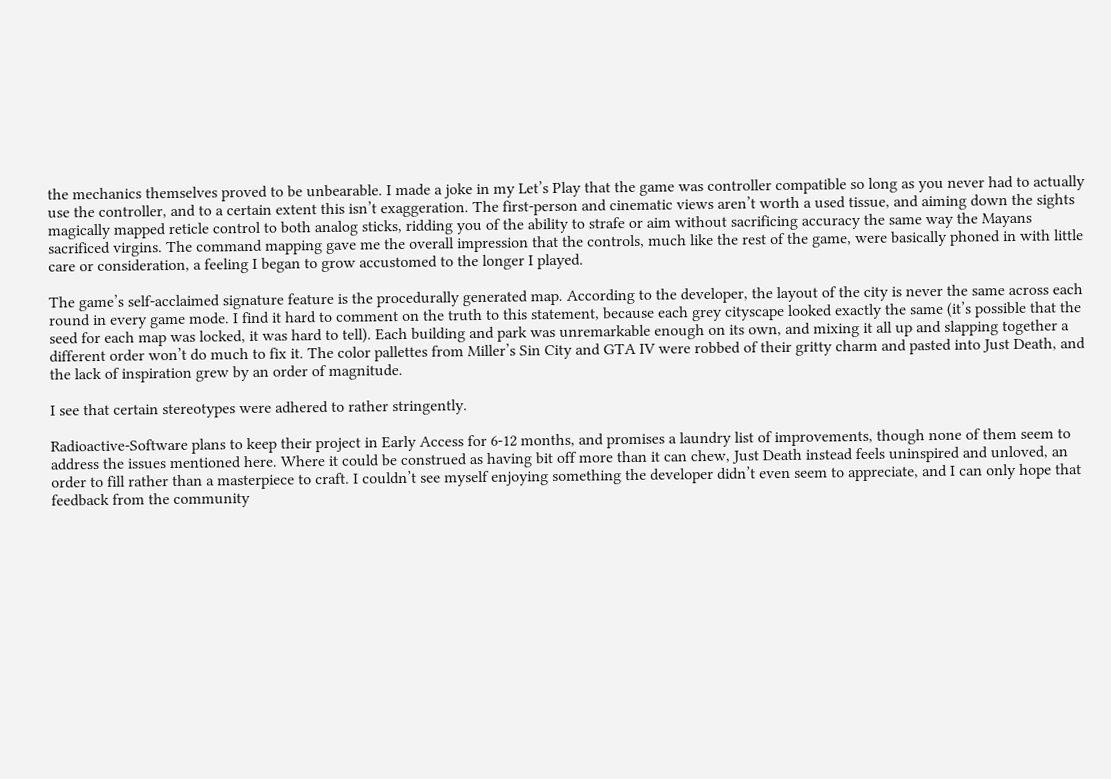the mechanics themselves proved to be unbearable. I made a joke in my Let’s Play that the game was controller compatible so long as you never had to actually use the controller, and to a certain extent this isn’t exaggeration. The first-person and cinematic views aren’t worth a used tissue, and aiming down the sights magically mapped reticle control to both analog sticks, ridding you of the ability to strafe or aim without sacrificing accuracy the same way the Mayans sacrificed virgins. The command mapping gave me the overall impression that the controls, much like the rest of the game, were basically phoned in with little care or consideration, a feeling I began to grow accustomed to the longer I played.

The game’s self-acclaimed signature feature is the procedurally generated map. According to the developer, the layout of the city is never the same across each round in every game mode. I find it hard to comment on the truth to this statement, because each grey cityscape looked exactly the same (it’s possible that the seed for each map was locked, it was hard to tell). Each building and park was unremarkable enough on its own, and mixing it all up and slapping together a different order won’t do much to fix it. The color pallettes from Miller’s Sin City and GTA IV were robbed of their gritty charm and pasted into Just Death, and the lack of inspiration grew by an order of magnitude.

I see that certain stereotypes were adhered to rather stringently.

Radioactive-Software plans to keep their project in Early Access for 6-12 months, and promises a laundry list of improvements, though none of them seem to address the issues mentioned here. Where it could be construed as having bit off more than it can chew, Just Death instead feels uninspired and unloved, an order to fill rather than a masterpiece to craft. I couldn’t see myself enjoying something the developer didn’t even seem to appreciate, and I can only hope that feedback from the community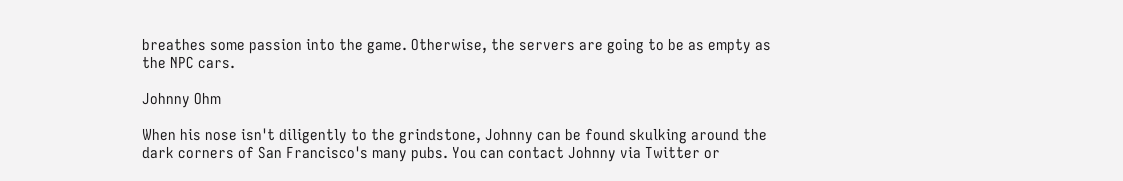breathes some passion into the game. Otherwise, the servers are going to be as empty as the NPC cars.

Johnny Ohm

When his nose isn't diligently to the grindstone, Johnny can be found skulking around the dark corners of San Francisco's many pubs. You can contact Johnny via Twitter or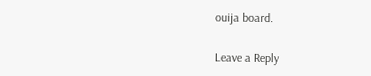ouija board.

Leave a Reply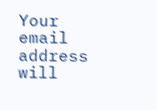Your email address will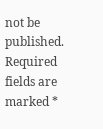not be published. Required fields are marked *